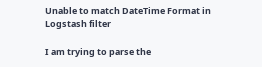Unable to match DateTime Format in Logstash filter

I am trying to parse the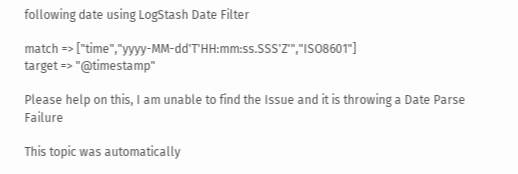following date using LogStash Date Filter

match => ["time","yyyy-MM-dd'T'HH:mm:ss.SSS'Z'","ISO8601"]
target => "@timestamp"

Please help on this, I am unable to find the Issue and it is throwing a Date Parse Failure

This topic was automatically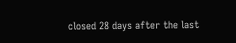closed 28 days after the last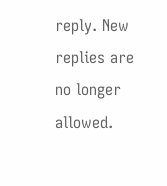reply. New replies are no longer allowed.